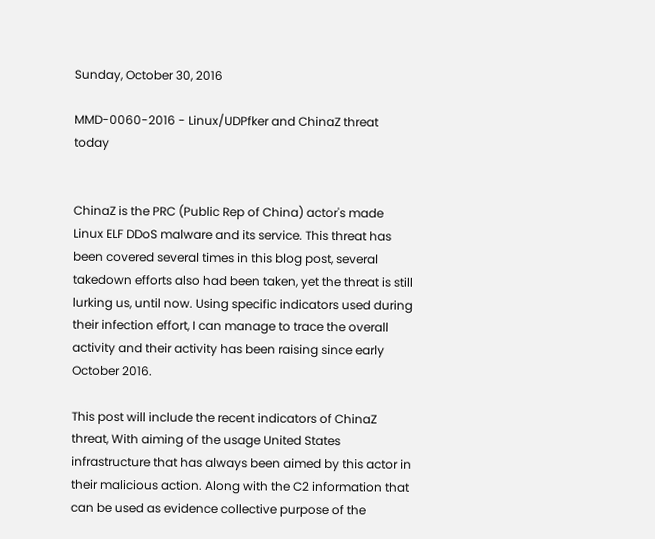Sunday, October 30, 2016

MMD-0060-2016 - Linux/UDPfker and ChinaZ threat today


ChinaZ is the PRC (Public Rep of China) actor's made Linux ELF DDoS malware and its service. This threat has been covered several times in this blog post, several takedown efforts also had been taken, yet the threat is still lurking us, until now. Using specific indicators used during their infection effort, I can manage to trace the overall activity and their activity has been raising since early October 2016.

This post will include the recent indicators of ChinaZ threat, With aiming of the usage United States infrastructure that has always been aimed by this actor in their malicious action. Along with the C2 information that can be used as evidence collective purpose of the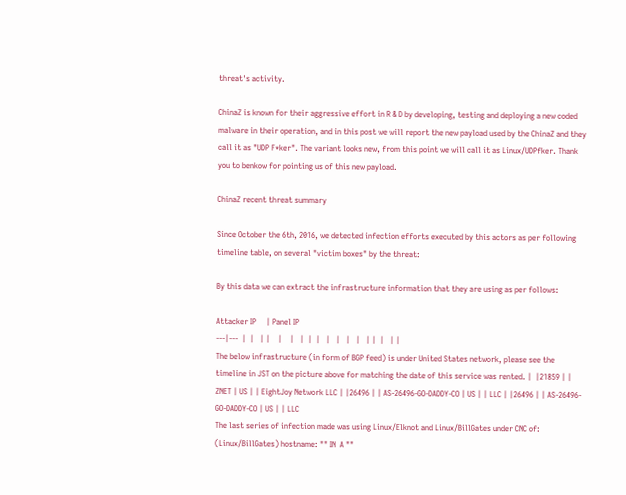threat's activity.

ChinaZ is known for their aggressive effort in R & D by developing, testing and deploying a new coded malware in their operation, and in this post we will report the new payload used by the ChinaZ and they call it as "UDP F*ker". The variant looks new, from this point we will call it as Linux/UDPfker. Thank you to benkow for pointing us of this new payload.

ChinaZ recent threat summary

Since October the 6th, 2016, we detected infection efforts executed by this actors as per following timeline table, on several "victim boxes" by the threat:

By this data we can extract the infrastructure information that they are using as per follows:

Attacker IP     | Panel IP
---|---  |  |   | |    |    |   |  |  |   |   |   |   |   | |  |   | |
The below infrastructure (in form of BGP feed) is under United States network, please see the timeline in JST on the picture above for matching the date of this service was rented. |  |21859 | | ZNET | US | | EightJoy Network LLC | |26496 | | AS-26496-GO-DADDY-CO | US | | LLC | |26496 | | AS-26496-GO-DADDY-CO | US | | LLC
The last series of infection made was using Linux/Elknot and Linux/BillGates under CNC of:
(Linux/BillGates) hostname: "" IN  A ""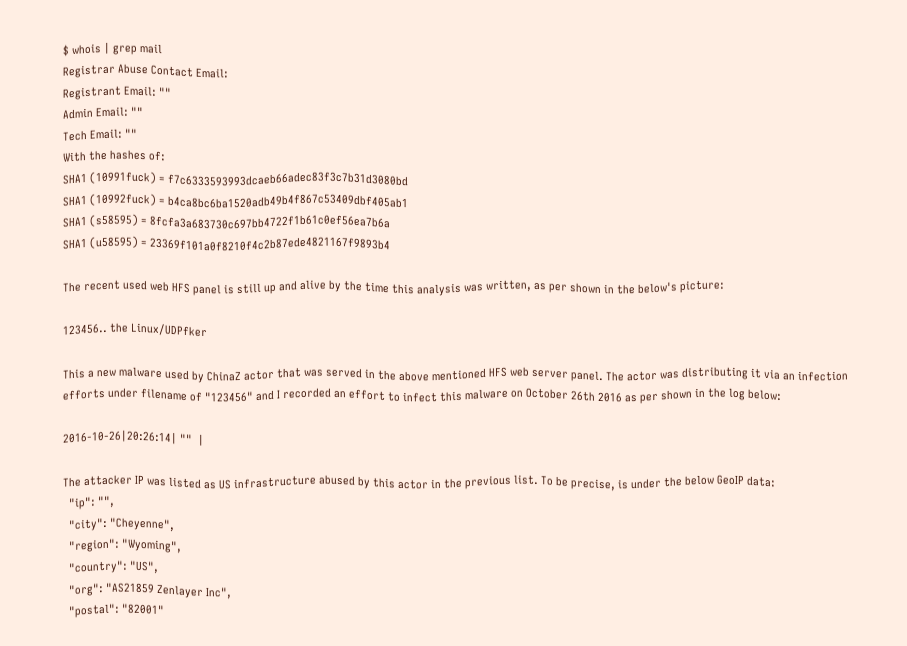$ whois | grep mail
Registrar Abuse Contact Email:
Registrant Email: ""
Admin Email: ""
Tech Email: ""
With the hashes of:
SHA1 (10991fuck) = f7c6333593993dcaeb66adec83f3c7b31d3080bd
SHA1 (10992fuck) = b4ca8bc6ba1520adb49b4f867c53409dbf405ab1
SHA1 (s58595) = 8fcfa3a683730c697bb4722f1b61c0ef56ea7b6a
SHA1 (u58595) = 23369f101a0f8210f4c2b87ede4821167f9893b4

The recent used web HFS panel is still up and alive by the time this analysis was written, as per shown in the below's picture:

123456.. the Linux/UDPfker

This a new malware used by ChinaZ actor that was served in the above mentioned HFS web server panel. The actor was distributing it via an infection efforts under filename of "123456" and I recorded an effort to infect this malware on October 26th 2016 as per shown in the log below:

2016-10-26|20:26:14| ""  |

The attacker IP was listed as US infrastructure abused by this actor in the previous list. To be precise, is under the below GeoIP data:
  "ip": "",
  "city": "Cheyenne",
  "region": "Wyoming",
  "country": "US",
  "org": "AS21859 Zenlayer Inc",
  "postal": "82001"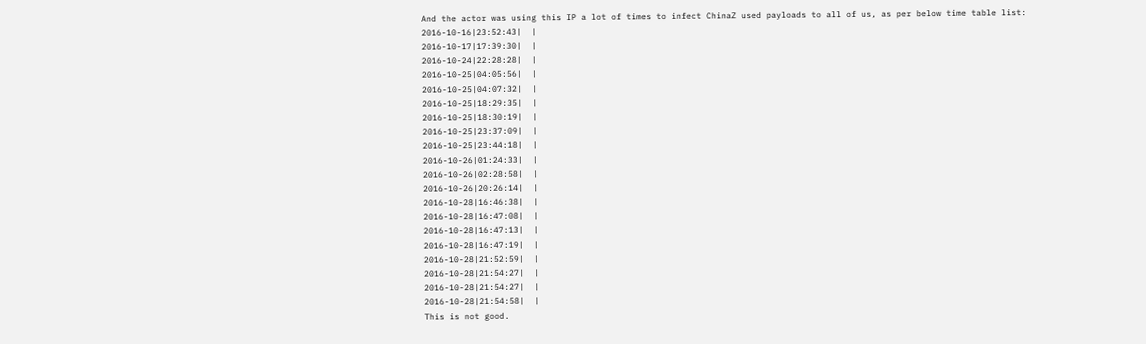And the actor was using this IP a lot of times to infect ChinaZ used payloads to all of us, as per below time table list:
2016-10-16|23:52:43|  |
2016-10-17|17:39:30|  |
2016-10-24|22:28:28|  |
2016-10-25|04:05:56|  |
2016-10-25|04:07:32|  |
2016-10-25|18:29:35|  |
2016-10-25|18:30:19|  |
2016-10-25|23:37:09|  |
2016-10-25|23:44:18|  |
2016-10-26|01:24:33|  |
2016-10-26|02:28:58|  |
2016-10-26|20:26:14|  |
2016-10-28|16:46:38|  |
2016-10-28|16:47:08|  |
2016-10-28|16:47:13|  |
2016-10-28|16:47:19|  |
2016-10-28|21:52:59|  |
2016-10-28|21:54:27|  |
2016-10-28|21:54:27|  |
2016-10-28|21:54:58|  |
This is not good.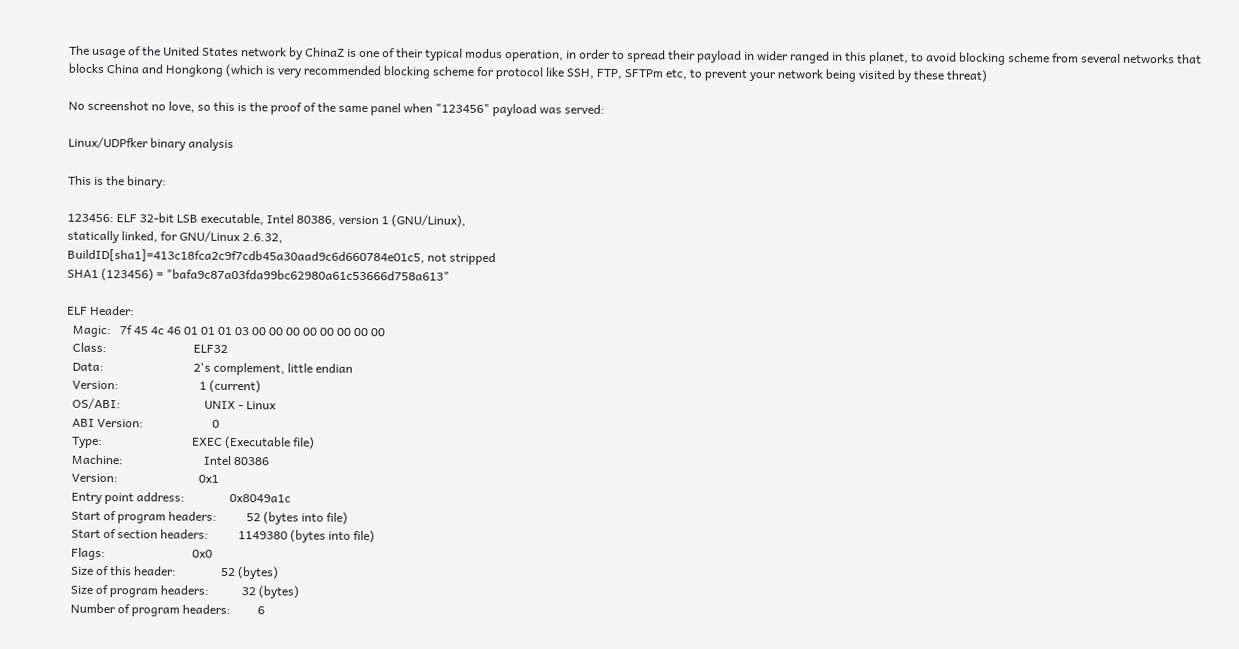The usage of the United States network by ChinaZ is one of their typical modus operation, in order to spread their payload in wider ranged in this planet, to avoid blocking scheme from several networks that blocks China and Hongkong (which is very recommended blocking scheme for protocol like SSH, FTP, SFTPm etc, to prevent your network being visited by these threat)

No screenshot no love, so this is the proof of the same panel when "123456" payload was served:

Linux/UDPfker binary analysis

This is the binary:

123456: ELF 32-bit LSB executable, Intel 80386, version 1 (GNU/Linux),
statically linked, for GNU/Linux 2.6.32,
BuildID[sha1]=413c18fca2c9f7cdb45a30aad9c6d660784e01c5, not stripped
SHA1 (123456) = "bafa9c87a03fda99bc62980a61c53666d758a613"

ELF Header:
  Magic:   7f 45 4c 46 01 01 01 03 00 00 00 00 00 00 00 00
  Class:                             ELF32
  Data:                              2's complement, little endian
  Version:                           1 (current)
  OS/ABI:                            UNIX - Linux
  ABI Version:                       0
  Type:                              EXEC (Executable file)
  Machine:                           Intel 80386
  Version:                           0x1
  Entry point address:               0x8049a1c
  Start of program headers:          52 (bytes into file)
  Start of section headers:          1149380 (bytes into file)
  Flags:                             0x0
  Size of this header:               52 (bytes)
  Size of program headers:           32 (bytes)
  Number of program headers:         6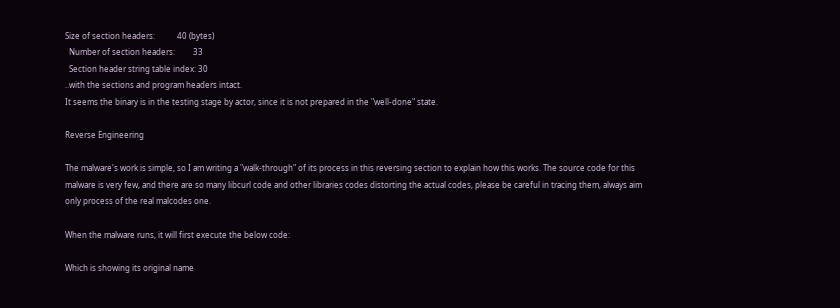Size of section headers:           40 (bytes)
  Number of section headers:         33
  Section header string table index: 30
..with the sections and program headers intact.
It seems the binary is in the testing stage by actor, since it is not prepared in the "well-done" state.

Reverse Engineering

The malware's work is simple, so I am writing a "walk-through" of its process in this reversing section to explain how this works. The source code for this malware is very few, and there are so many libcurl code and other libraries codes distorting the actual codes, please be careful in tracing them, always aim only process of the real malcodes one.

When the malware runs, it will first execute the below code:

Which is showing its original name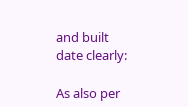and built date clearly:

As also per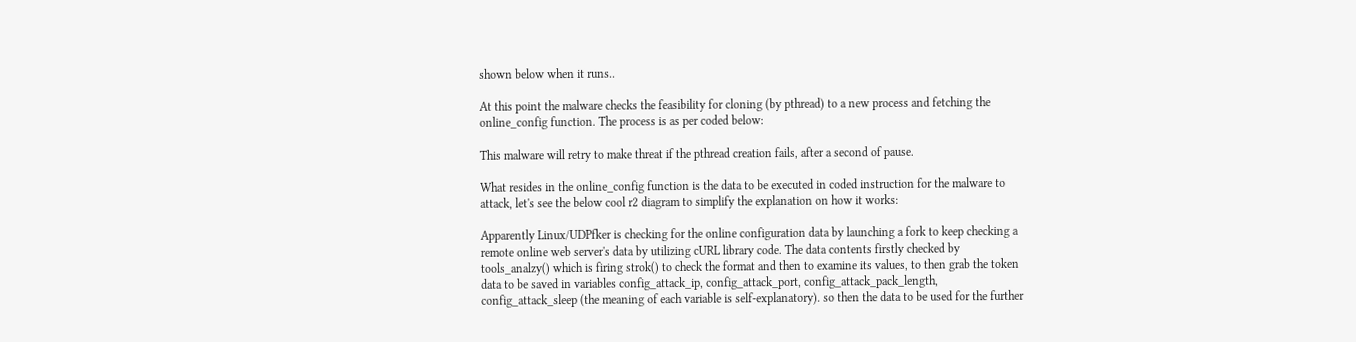shown below when it runs..

At this point the malware checks the feasibility for cloning (by pthread) to a new process and fetching the online_config function. The process is as per coded below:

This malware will retry to make threat if the pthread creation fails, after a second of pause.

What resides in the online_config function is the data to be executed in coded instruction for the malware to attack, let's see the below cool r2 diagram to simplify the explanation on how it works:

Apparently Linux/UDPfker is checking for the online configuration data by launching a fork to keep checking a remote online web server's data by utilizing cURL library code. The data contents firstly checked by tools_analzy() which is firing strok() to check the format and then to examine its values, to then grab the token data to be saved in variables config_attack_ip, config_attack_port, config_attack_pack_length, config_attack_sleep (the meaning of each variable is self-explanatory). so then the data to be used for the further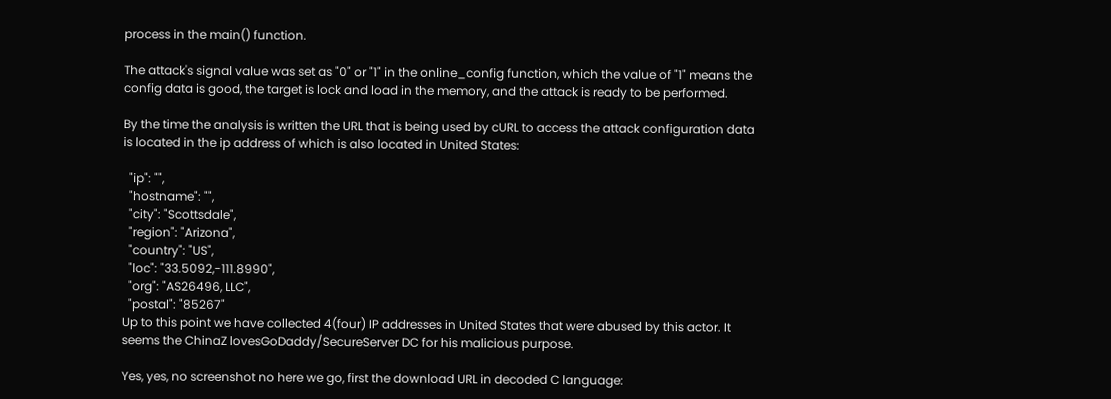process in the main() function.

The attack's signal value was set as "0" or "1" in the online_config function, which the value of "1" means the config data is good, the target is lock and load in the memory, and the attack is ready to be performed.

By the time the analysis is written the URL that is being used by cURL to access the attack configuration data is located in the ip address of which is also located in United States:

  "ip": "",
  "hostname": "",
  "city": "Scottsdale",
  "region": "Arizona",
  "country": "US",
  "loc": "33.5092,-111.8990",
  "org": "AS26496, LLC",
  "postal": "85267"
Up to this point we have collected 4(four) IP addresses in United States that were abused by this actor. It seems the ChinaZ lovesGoDaddy/SecureServer DC for his malicious purpose.

Yes, yes, no screenshot no here we go, first the download URL in decoded C language: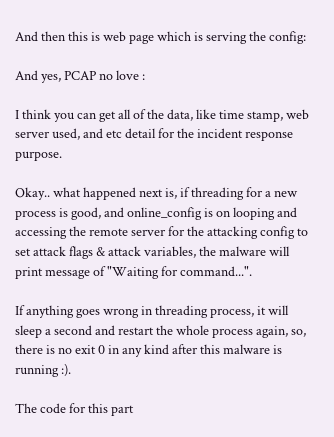And then this is web page which is serving the config:

And yes, PCAP no love :

I think you can get all of the data, like time stamp, web server used, and etc detail for the incident response purpose.

Okay.. what happened next is, if threading for a new process is good, and online_config is on looping and accessing the remote server for the attacking config to set attack flags & attack variables, the malware will print message of "Waiting for command...".

If anything goes wrong in threading process, it will sleep a second and restart the whole process again, so, there is no exit 0 in any kind after this malware is running :).

The code for this part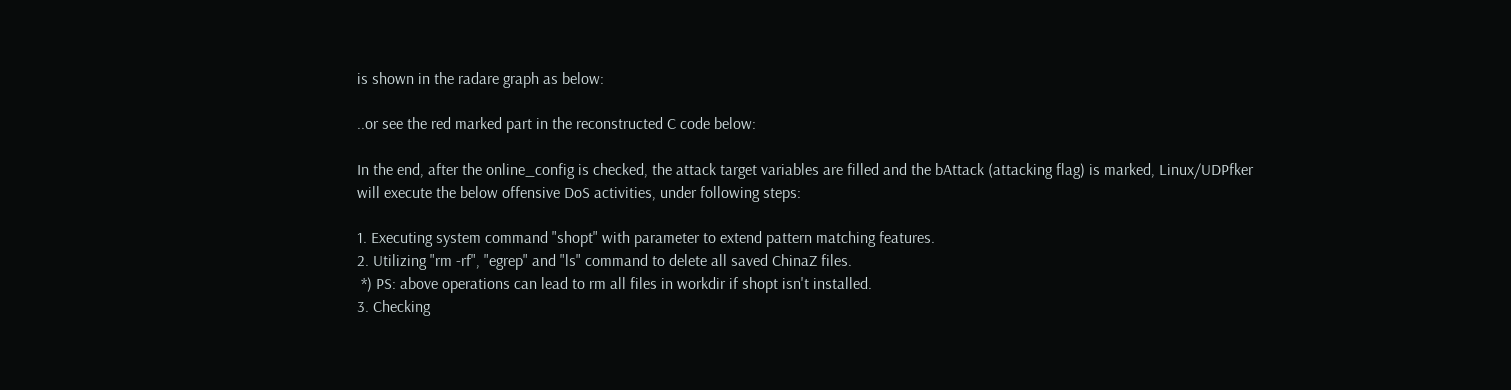is shown in the radare graph as below:

..or see the red marked part in the reconstructed C code below:

In the end, after the online_config is checked, the attack target variables are filled and the bAttack (attacking flag) is marked, Linux/UDPfker will execute the below offensive DoS activities, under following steps:

1. Executing system command "shopt" with parameter to extend pattern matching features.
2. Utilizing "rm -rf", "egrep" and "ls" command to delete all saved ChinaZ files.
 *) PS: above operations can lead to rm all files in workdir if shopt isn't installed.
3. Checking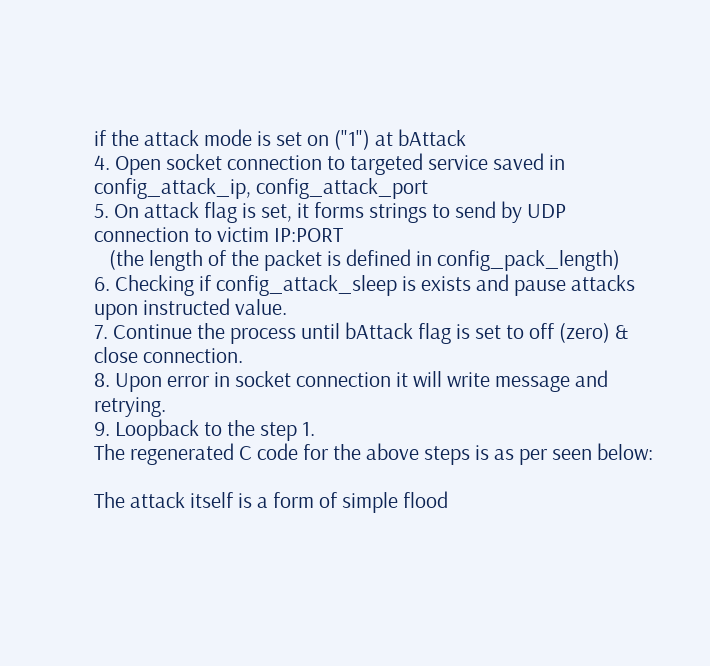if the attack mode is set on ("1") at bAttack
4. Open socket connection to targeted service saved in config_attack_ip, config_attack_port
5. On attack flag is set, it forms strings to send by UDP connection to victim IP:PORT
   (the length of the packet is defined in config_pack_length)
6. Checking if config_attack_sleep is exists and pause attacks upon instructed value.
7. Continue the process until bAttack flag is set to off (zero) & close connection.
8. Upon error in socket connection it will write message and retrying.
9. Loopback to the step 1.
The regenerated C code for the above steps is as per seen below:

The attack itself is a form of simple flood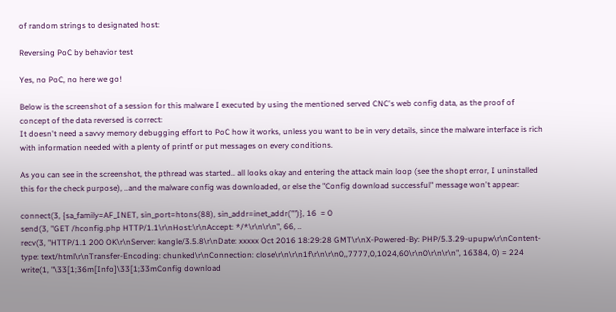of random strings to designated host:

Reversing PoC by behavior test

Yes, no PoC, no here we go!

Below is the screenshot of a session for this malware I executed by using the mentioned served CNC's web config data, as the proof of concept of the data reversed is correct:
It doesn't need a savvy memory debugging effort to PoC how it works, unless you want to be in very details, since the malware interface is rich with information needed with a plenty of printf or put messages on every conditions.

As you can see in the screenshot, the pthread was started.. all looks okay and entering the attack main loop (see the shopt error, I uninstalled this for the check purpose), ..and the malware config was downloaded, or else the "Config download successful" message won't appear:

connect(3, {sa_family=AF_INET, sin_port=htons(88), sin_addr=inet_addr("")}, 16  = 0
send(3, "GET /hconfig.php HTTP/1.1\r\nHost:\r\nAccept: */*\r\n\r\n", 66, ..
recv(3, "HTTP/1.1 200 OK\r\nServer: kangle/3.5.8\r\nDate: xxxxx Oct 2016 18:29:28 GMT\r\nX-Powered-By: PHP/5.3.29-upupw\r\nContent-type: text/html\r\nTransfer-Encoding: chunked\r\nConnection: close\r\n\r\n1f\r\n\r\n0,,7777,0,1024,60\r\n0\r\n\r\n", 16384, 0) = 224
write(1, "\33[1;36m[Info]\33[1;33mConfig download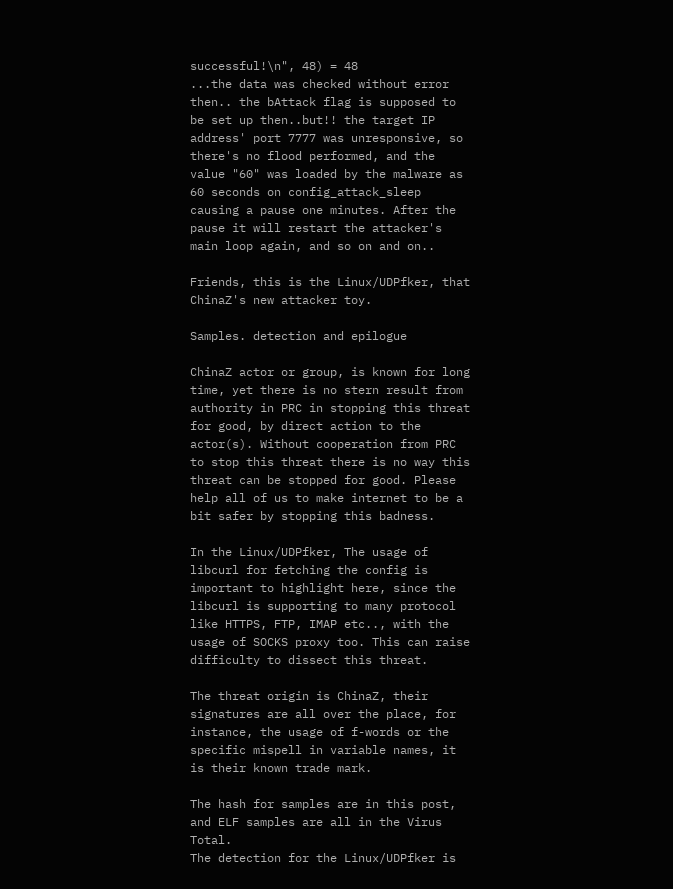successful!\n", 48) = 48
...the data was checked without error then.. the bAttack flag is supposed to be set up then..but!! the target IP address' port 7777 was unresponsive, so there's no flood performed, and the value "60" was loaded by the malware as 60 seconds on config_attack_sleep causing a pause one minutes. After the pause it will restart the attacker's main loop again, and so on and on..

Friends, this is the Linux/UDPfker, that ChinaZ's new attacker toy.

Samples. detection and epilogue

ChinaZ actor or group, is known for long time, yet there is no stern result from authority in PRC in stopping this threat for good, by direct action to the actor(s). Without cooperation from PRC to stop this threat there is no way this threat can be stopped for good. Please help all of us to make internet to be a bit safer by stopping this badness.

In the Linux/UDPfker, The usage of libcurl for fetching the config is important to highlight here, since the libcurl is supporting to many protocol like HTTPS, FTP, IMAP etc.., with the usage of SOCKS proxy too. This can raise difficulty to dissect this threat.

The threat origin is ChinaZ, their signatures are all over the place, for instance, the usage of f-words or the specific mispell in variable names, it is their known trade mark.

The hash for samples are in this post, and ELF samples are all in the Virus Total.
The detection for the Linux/UDPfker is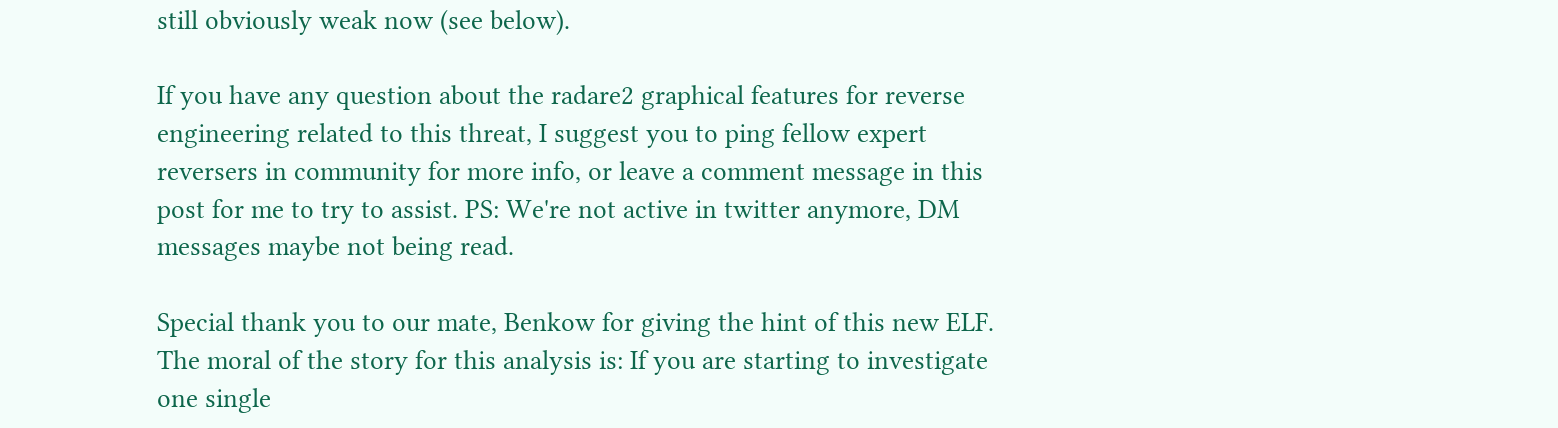still obviously weak now (see below).

If you have any question about the radare2 graphical features for reverse engineering related to this threat, I suggest you to ping fellow expert reversers in community for more info, or leave a comment message in this post for me to try to assist. PS: We're not active in twitter anymore, DM messages maybe not being read.

Special thank you to our mate, Benkow for giving the hint of this new ELF.
The moral of the story for this analysis is: If you are starting to investigate one single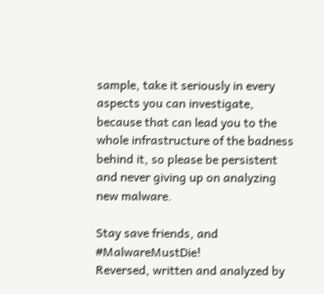sample, take it seriously in every aspects you can investigate, because that can lead you to the whole infrastructure of the badness behind it, so please be persistent and never giving up on analyzing new malware.

Stay save friends, and #MalwareMustDie!
Reversed, written and analyzed by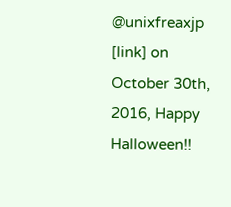@unixfreaxjp [link] on October 30th, 2016, Happy Halloween!!